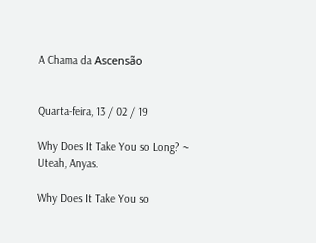A Chama da Ascensão


Quarta-feira, 13 / 02 / 19

Why Does It Take You so Long? ~ Uteah, Anyas.

Why Does It Take You so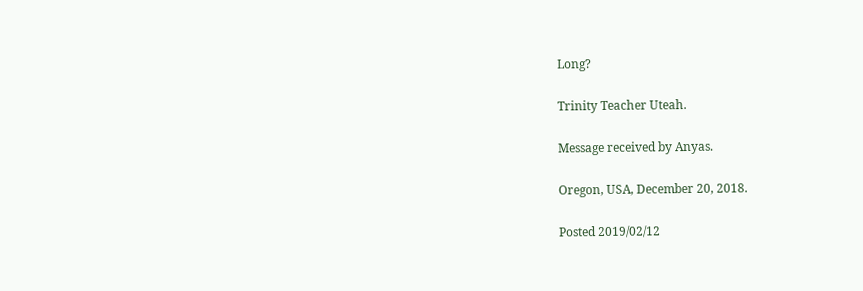Long?

Trinity Teacher Uteah.

Message received by Anyas.

Oregon, USA, December 20, 2018.

Posted 2019/02/12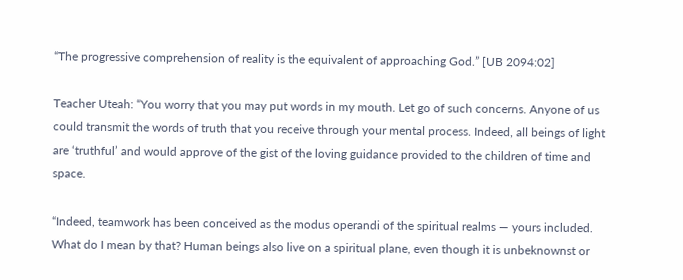“The progressive comprehension of reality is the equivalent of approaching God.” [UB 2094:02]

Teacher Uteah: “You worry that you may put words in my mouth. Let go of such concerns. Anyone of us could transmit the words of truth that you receive through your mental process. Indeed, all beings of light are ‘truthful’ and would approve of the gist of the loving guidance provided to the children of time and space.

“Indeed, teamwork has been conceived as the modus operandi of the spiritual realms — yours included. What do I mean by that? Human beings also live on a spiritual plane, even though it is unbeknownst or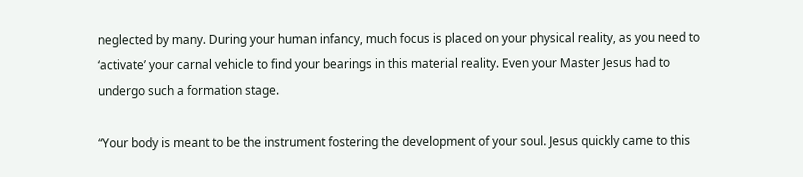neglected by many. During your human infancy, much focus is placed on your physical reality, as you need to ‘activate’ your carnal vehicle to find your bearings in this material reality. Even your Master Jesus had to undergo such a formation stage.

“Your body is meant to be the instrument fostering the development of your soul. Jesus quickly came to this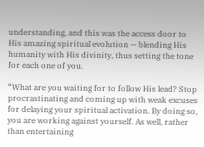understanding, and this was the access door to His amazing spiritual evolution — blending His humanity with His divinity, thus setting the tone for each one of you.

“What are you waiting for to follow His lead? Stop procrastinating and coming up with weak excuses for delaying your spiritual activation. By doing so, you are working against yourself. As well, rather than entertaining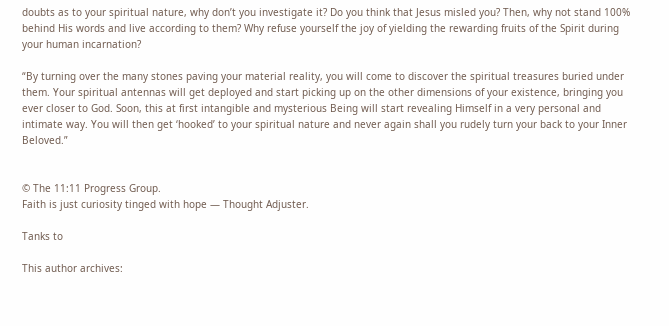doubts as to your spiritual nature, why don’t you investigate it? Do you think that Jesus misled you? Then, why not stand 100% behind His words and live according to them? Why refuse yourself the joy of yielding the rewarding fruits of the Spirit during your human incarnation?

“By turning over the many stones paving your material reality, you will come to discover the spiritual treasures buried under them. Your spiritual antennas will get deployed and start picking up on the other dimensions of your existence, bringing you ever closer to God. Soon, this at first intangible and mysterious Being will start revealing Himself in a very personal and intimate way. You will then get ‘hooked’ to your spiritual nature and never again shall you rudely turn your back to your Inner Beloved.”


© The 11:11 Progress Group.
Faith is just curiosity tinged with hope — Thought Adjuster.

Tanks to

This author archives: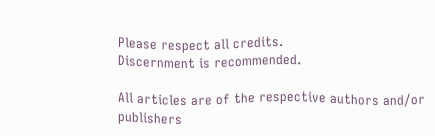Please respect all credits.
Discernment is recommended.

All articles are of the respective authors and/or publishers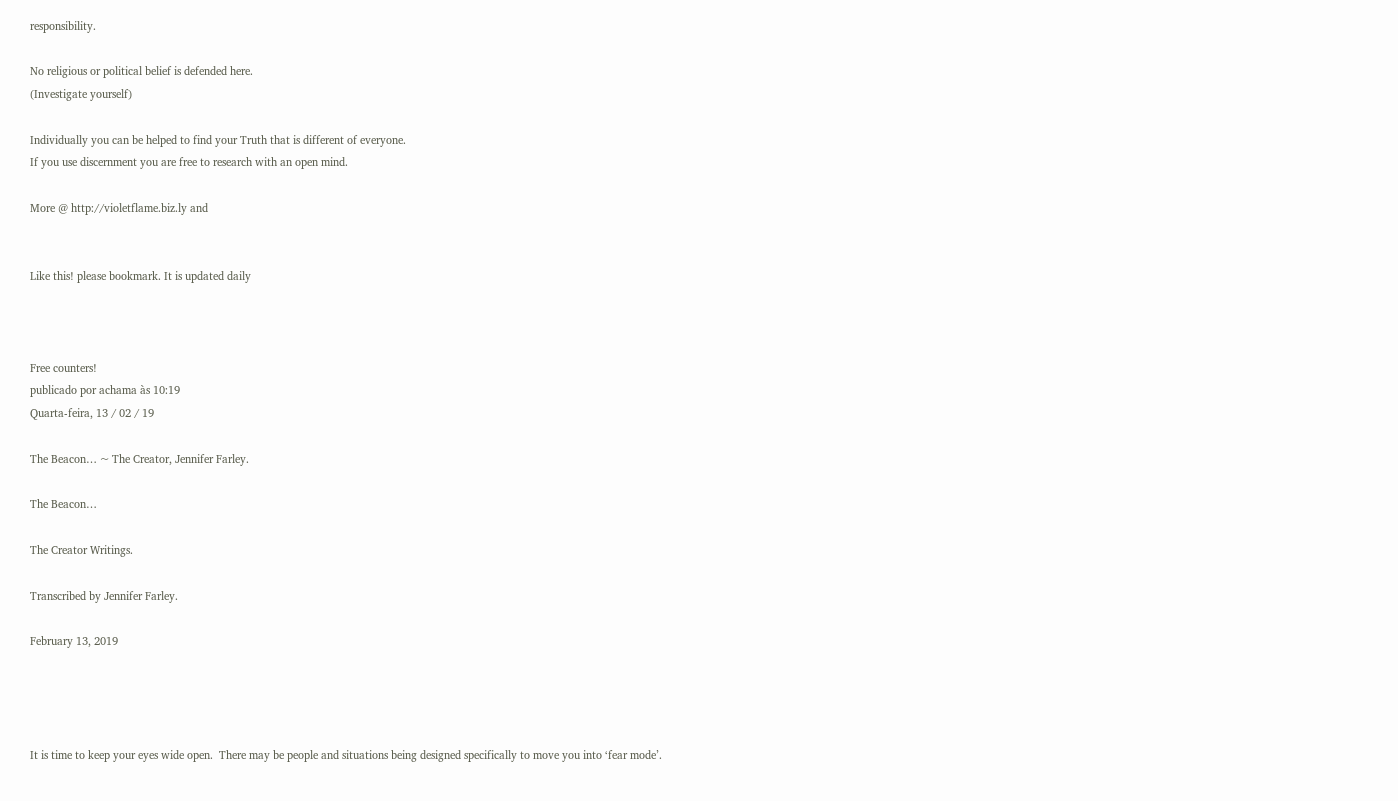responsibility.

No religious or political belief is defended here.
(Investigate yourself)

Individually you can be helped to find your Truth that is different of everyone.
If you use discernment you are free to research with an open mind.

More @ http://violetflame.biz.ly and


Like this! please bookmark. It is updated daily



Free counters!
publicado por achama às 10:19
Quarta-feira, 13 / 02 / 19

The Beacon… ~ The Creator, Jennifer Farley.

The Beacon…

The Creator Writings.

Transcribed by Jennifer Farley.

February 13, 2019




It is time to keep your eyes wide open.  There may be people and situations being designed specifically to move you into ‘fear mode’.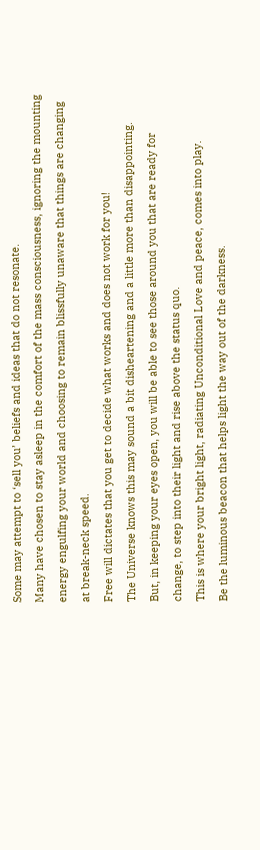Some may attempt to ‘sell you’ beliefs and ideas that do not resonate.
Many have chosen to stay asleep in the comfort of the mass consciousness, ignoring the mounting energy engulfing your world and choosing to remain blissfully unaware that things are changing at break-neck speed.
Free will dictates that you get to decide what works and does not work for you!
The Universe knows this may sound a bit disheartening and a little more than disappointing.
But, in keeping your eyes open, you will be able to see those around you that are ready for change, to step into their light and rise above the status quo.
This is where your bright light, radiating Unconditional Love and peace, comes into play.
Be the luminous beacon that helps light the way out of the darkness.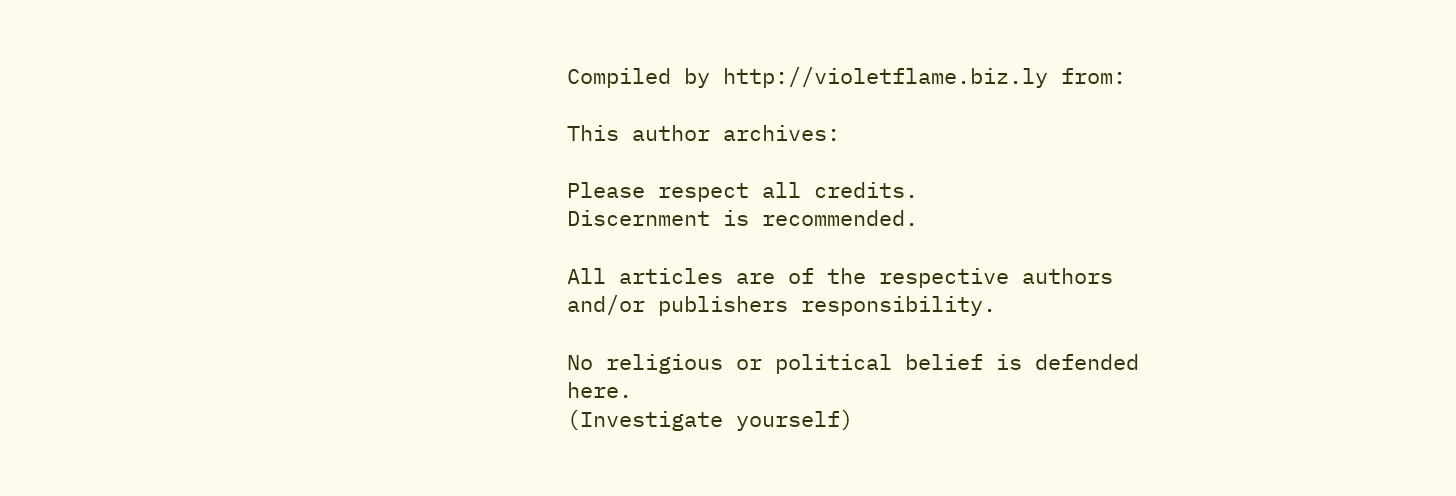Compiled by http://violetflame.biz.ly from:

This author archives:

Please respect all credits.
Discernment is recommended.

All articles are of the respective authors and/or publishers responsibility.

No religious or political belief is defended here.
(Investigate yourself)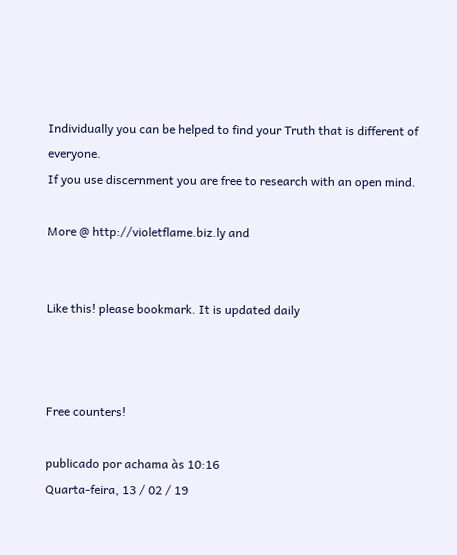Individually you can be helped to find your Truth that is different of everyone.
If you use discernment you are free to research with an open mind.

More @ http://violetflame.biz.ly and


Like this! please bookmark. It is updated daily



Free counters!

publicado por achama às 10:16
Quarta-feira, 13 / 02 / 19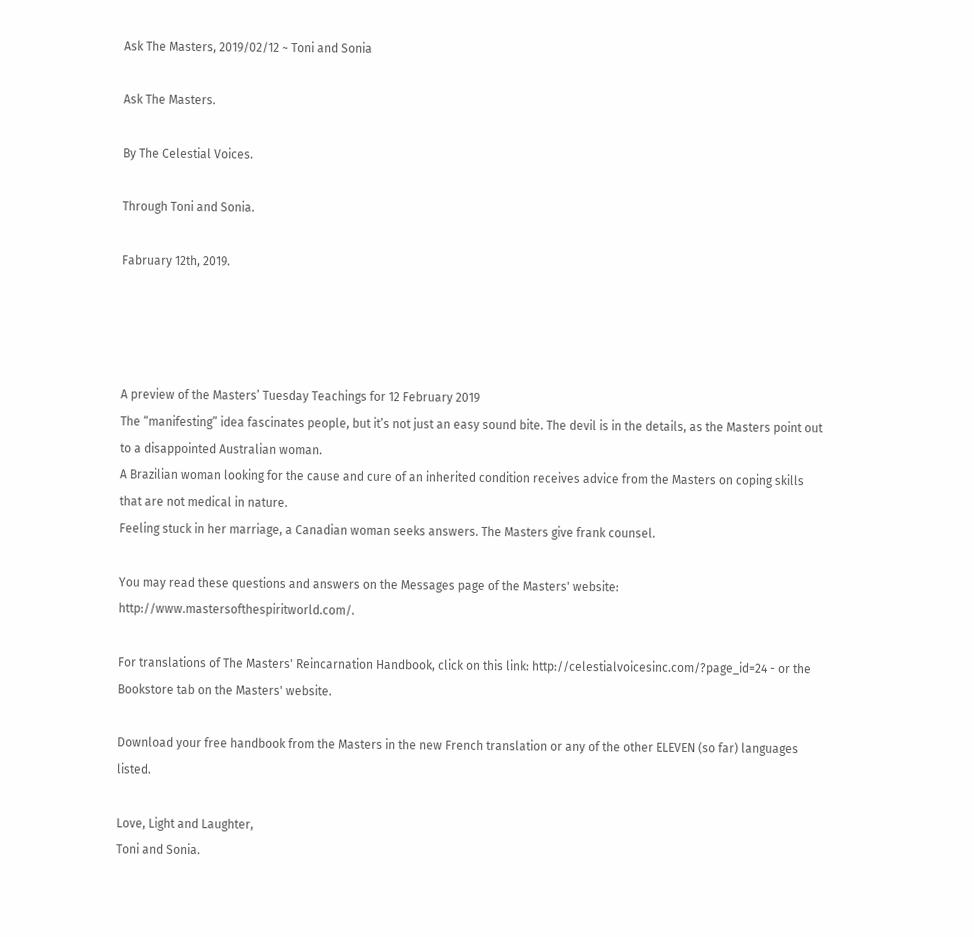Ask The Masters, 2019/02/12 ~ Toni and Sonia

Ask The Masters.

By The Celestial Voices.

Through Toni and Sonia.

Fabruary 12th, 2019.




A preview of the Masters’ Tuesday Teachings for 12 February 2019
The “manifesting” idea fascinates people, but it’s not just an easy sound bite. The devil is in the details, as the Masters point out to a disappointed Australian woman.
A Brazilian woman looking for the cause and cure of an inherited condition receives advice from the Masters on coping skills that are not medical in nature.
Feeling stuck in her marriage, a Canadian woman seeks answers. The Masters give frank counsel.

You may read these questions and answers on the Messages page of the Masters' website: http://www.mastersofthespiritworld.com/.

For translations of The Masters' Reincarnation Handbook, click on this link: http://celestialvoicesinc.com/?page_id=24 - or the Bookstore tab on the Masters' website.

Download your free handbook from the Masters in the new French translation or any of the other ELEVEN (so far) languages listed.

Love, Light and Laughter,
Toni and Sonia.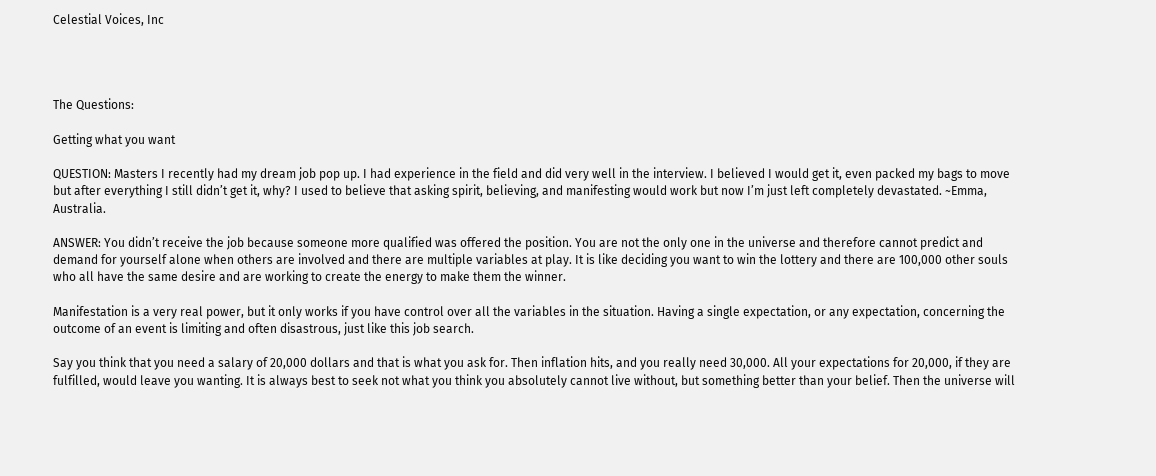Celestial Voices, Inc




The Questions:

Getting what you want

QUESTION: Masters I recently had my dream job pop up. I had experience in the field and did very well in the interview. I believed I would get it, even packed my bags to move but after everything I still didn’t get it, why? I used to believe that asking spirit, believing, and manifesting would work but now I’m just left completely devastated. ~Emma, Australia.

ANSWER: You didn’t receive the job because someone more qualified was offered the position. You are not the only one in the universe and therefore cannot predict and demand for yourself alone when others are involved and there are multiple variables at play. It is like deciding you want to win the lottery and there are 100,000 other souls who all have the same desire and are working to create the energy to make them the winner.

Manifestation is a very real power, but it only works if you have control over all the variables in the situation. Having a single expectation, or any expectation, concerning the outcome of an event is limiting and often disastrous, just like this job search.

Say you think that you need a salary of 20,000 dollars and that is what you ask for. Then inflation hits, and you really need 30,000. All your expectations for 20,000, if they are fulfilled, would leave you wanting. It is always best to seek not what you think you absolutely cannot live without, but something better than your belief. Then the universe will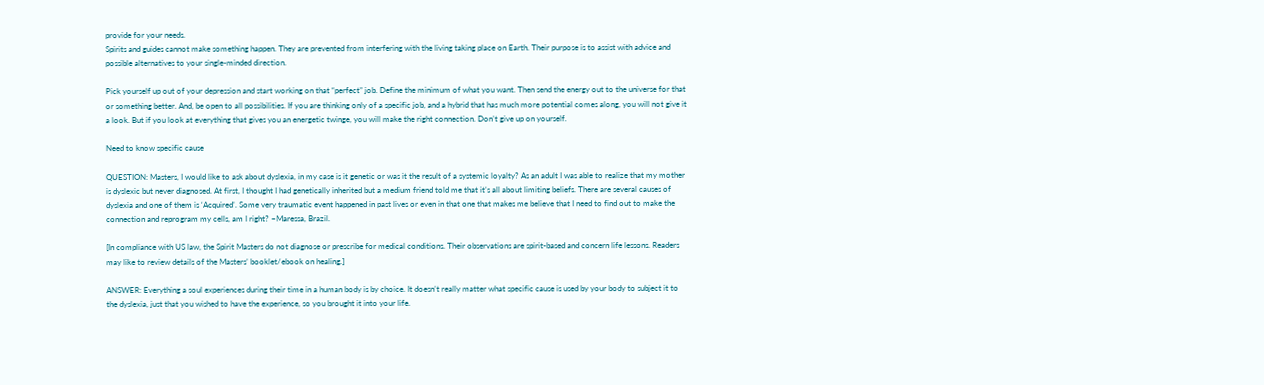provide for your needs.
Spirits and guides cannot make something happen. They are prevented from interfering with the living taking place on Earth. Their purpose is to assist with advice and possible alternatives to your single-minded direction.

Pick yourself up out of your depression and start working on that “perfect” job. Define the minimum of what you want. Then send the energy out to the universe for that or something better. And, be open to all possibilities. If you are thinking only of a specific job, and a hybrid that has much more potential comes along, you will not give it a look. But if you look at everything that gives you an energetic twinge, you will make the right connection. Don’t give up on yourself.

Need to know specific cause

QUESTION: Masters, I would like to ask about dyslexia, in my case is it genetic or was it the result of a systemic loyalty? As an adult I was able to realize that my mother is dyslexic but never diagnosed. At first, I thought I had genetically inherited but a medium friend told me that it’s all about limiting beliefs. There are several causes of dyslexia and one of them is ‘Acquired’. Some very traumatic event happened in past lives or even in that one that makes me believe that I need to find out to make the connection and reprogram my cells, am I right? ~Maressa, Brazil.

[In compliance with US law, the Spirit Masters do not diagnose or prescribe for medical conditions. Their observations are spirit-based and concern life lessons. Readers may like to review details of the Masters’ booklet/ebook on healing.]

ANSWER: Everything a soul experiences during their time in a human body is by choice. It doesn’t really matter what specific cause is used by your body to subject it to the dyslexia, just that you wished to have the experience, so you brought it into your life.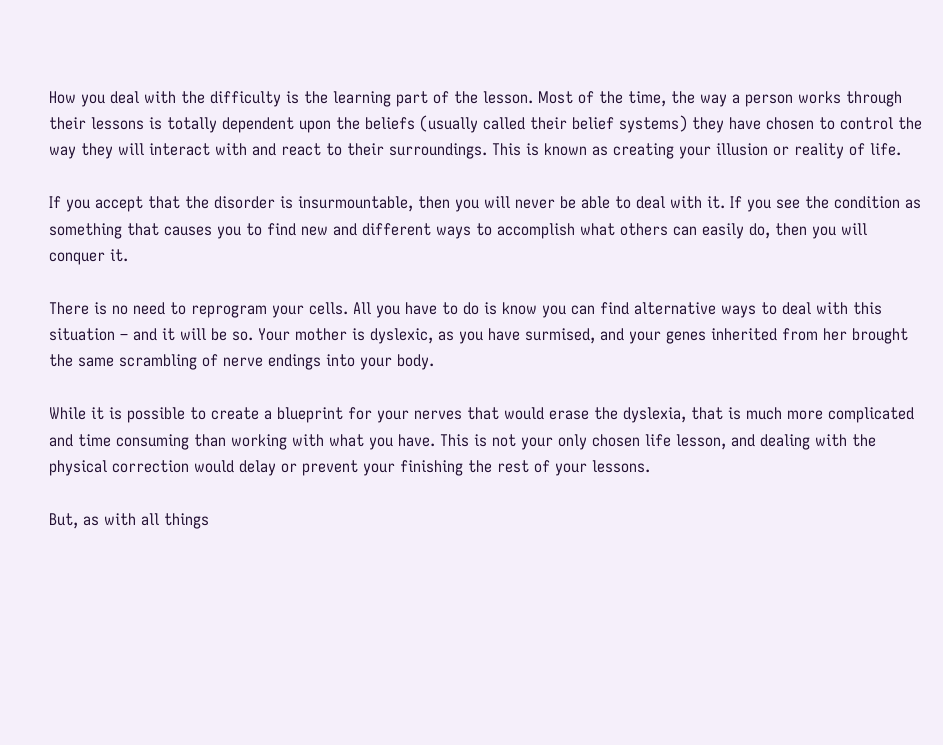How you deal with the difficulty is the learning part of the lesson. Most of the time, the way a person works through their lessons is totally dependent upon the beliefs (usually called their belief systems) they have chosen to control the way they will interact with and react to their surroundings. This is known as creating your illusion or reality of life.

If you accept that the disorder is insurmountable, then you will never be able to deal with it. If you see the condition as something that causes you to find new and different ways to accomplish what others can easily do, then you will conquer it.

There is no need to reprogram your cells. All you have to do is know you can find alternative ways to deal with this situation – and it will be so. Your mother is dyslexic, as you have surmised, and your genes inherited from her brought the same scrambling of nerve endings into your body.

While it is possible to create a blueprint for your nerves that would erase the dyslexia, that is much more complicated and time consuming than working with what you have. This is not your only chosen life lesson, and dealing with the physical correction would delay or prevent your finishing the rest of your lessons.

But, as with all things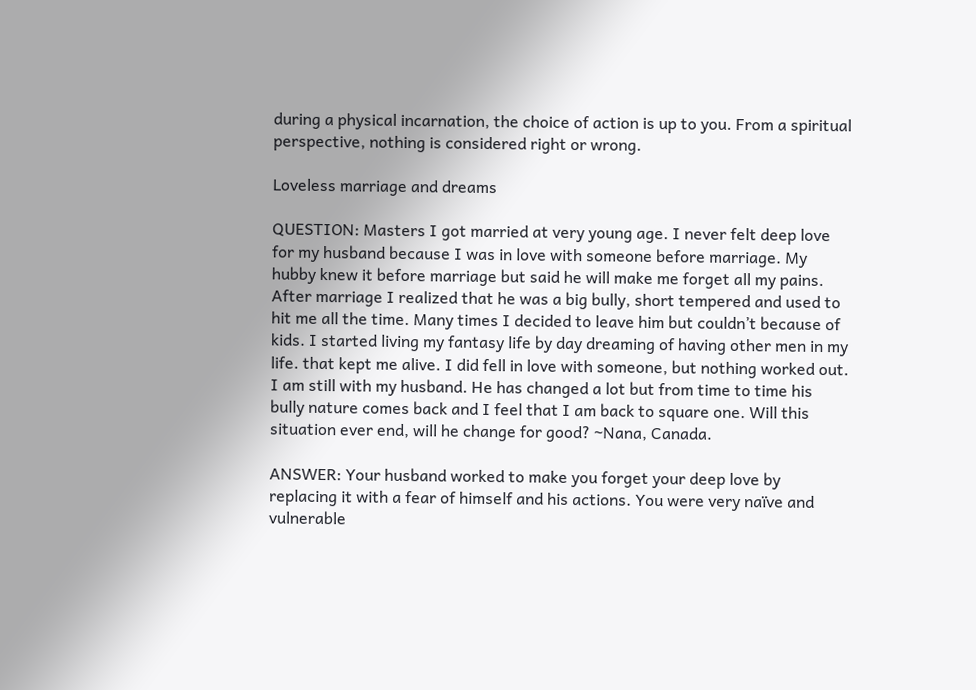during a physical incarnation, the choice of action is up to you. From a spiritual perspective, nothing is considered right or wrong.

Loveless marriage and dreams

QUESTION: Masters I got married at very young age. I never felt deep love for my husband because I was in love with someone before marriage. My hubby knew it before marriage but said he will make me forget all my pains. After marriage I realized that he was a big bully, short tempered and used to hit me all the time. Many times I decided to leave him but couldn’t because of kids. I started living my fantasy life by day dreaming of having other men in my life. that kept me alive. I did fell in love with someone, but nothing worked out. I am still with my husband. He has changed a lot but from time to time his bully nature comes back and I feel that I am back to square one. Will this situation ever end, will he change for good? ~Nana, Canada.

ANSWER: Your husband worked to make you forget your deep love by replacing it with a fear of himself and his actions. You were very naïve and vulnerable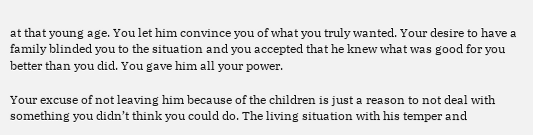at that young age. You let him convince you of what you truly wanted. Your desire to have a family blinded you to the situation and you accepted that he knew what was good for you better than you did. You gave him all your power.

Your excuse of not leaving him because of the children is just a reason to not deal with something you didn’t think you could do. The living situation with his temper and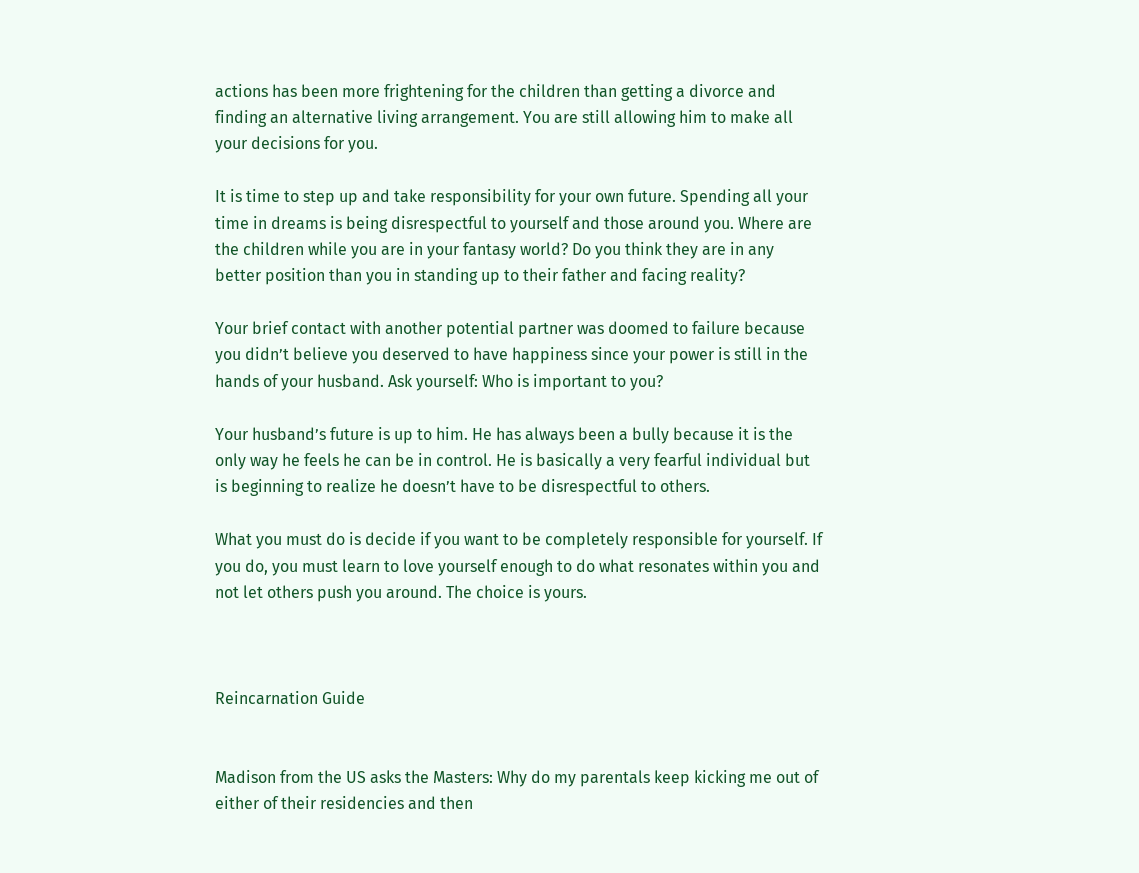actions has been more frightening for the children than getting a divorce and finding an alternative living arrangement. You are still allowing him to make all your decisions for you.

It is time to step up and take responsibility for your own future. Spending all your time in dreams is being disrespectful to yourself and those around you. Where are the children while you are in your fantasy world? Do you think they are in any better position than you in standing up to their father and facing reality?

Your brief contact with another potential partner was doomed to failure because you didn’t believe you deserved to have happiness since your power is still in the hands of your husband. Ask yourself: Who is important to you?

Your husband’s future is up to him. He has always been a bully because it is the only way he feels he can be in control. He is basically a very fearful individual but is beginning to realize he doesn’t have to be disrespectful to others.

What you must do is decide if you want to be completely responsible for yourself. If you do, you must learn to love yourself enough to do what resonates within you and not let others push you around. The choice is yours.



Reincarnation Guide


Madison from the US asks the Masters: Why do my parentals keep kicking me out of either of their residencies and then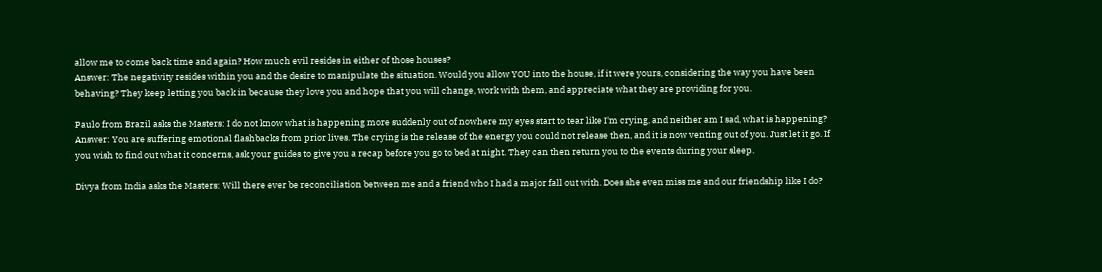allow me to come back time and again? How much evil resides in either of those houses?
Answer: The negativity resides within you and the desire to manipulate the situation. Would you allow YOU into the house, if it were yours, considering the way you have been behaving? They keep letting you back in because they love you and hope that you will change, work with them, and appreciate what they are providing for you.

Paulo from Brazil asks the Masters: I do not know what is happening more suddenly out of nowhere my eyes start to tear like I'm crying, and neither am I sad, what is happening?
Answer: You are suffering emotional flashbacks from prior lives. The crying is the release of the energy you could not release then, and it is now venting out of you. Just let it go. If you wish to find out what it concerns, ask your guides to give you a recap before you go to bed at night. They can then return you to the events during your sleep.

Divya from India asks the Masters: Will there ever be reconciliation between me and a friend who I had a major fall out with. Does she even miss me and our friendship like I do?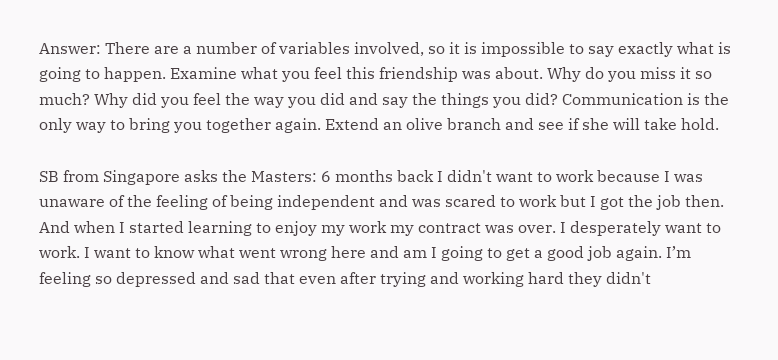Answer: There are a number of variables involved, so it is impossible to say exactly what is going to happen. Examine what you feel this friendship was about. Why do you miss it so much? Why did you feel the way you did and say the things you did? Communication is the only way to bring you together again. Extend an olive branch and see if she will take hold.

SB from Singapore asks the Masters: 6 months back I didn't want to work because I was unaware of the feeling of being independent and was scared to work but I got the job then. And when I started learning to enjoy my work my contract was over. I desperately want to work. I want to know what went wrong here and am I going to get a good job again. I’m feeling so depressed and sad that even after trying and working hard they didn't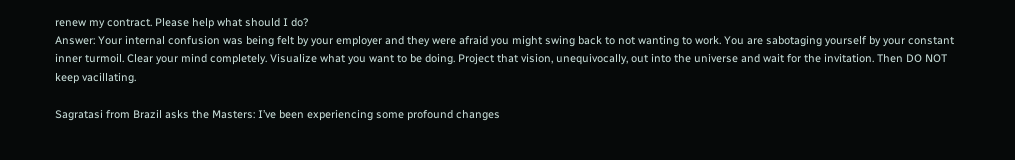renew my contract. Please help what should I do?
Answer: Your internal confusion was being felt by your employer and they were afraid you might swing back to not wanting to work. You are sabotaging yourself by your constant inner turmoil. Clear your mind completely. Visualize what you want to be doing. Project that vision, unequivocally, out into the universe and wait for the invitation. Then DO NOT keep vacillating.

Sagratasi from Brazil asks the Masters: I’ve been experiencing some profound changes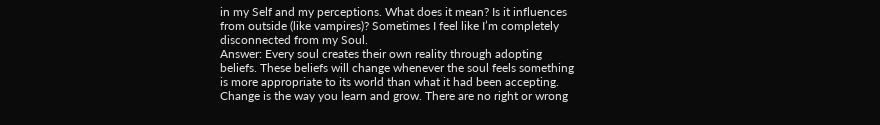in my Self and my perceptions. What does it mean? Is it influences from outside (like vampires)? Sometimes I feel like I’m completely disconnected from my Soul.
Answer: Every soul creates their own reality through adopting beliefs. These beliefs will change whenever the soul feels something is more appropriate to its world than what it had been accepting. Change is the way you learn and grow. There are no right or wrong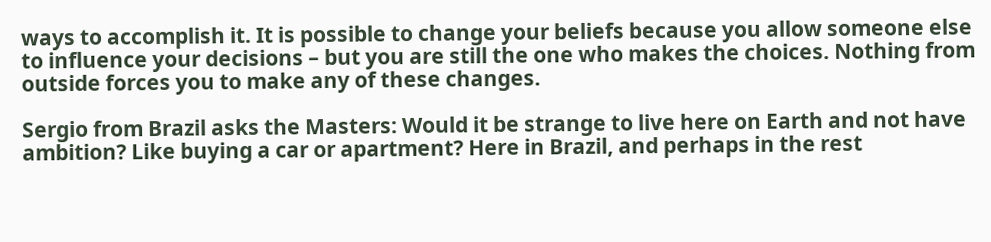ways to accomplish it. It is possible to change your beliefs because you allow someone else to influence your decisions – but you are still the one who makes the choices. Nothing from outside forces you to make any of these changes.

Sergio from Brazil asks the Masters: Would it be strange to live here on Earth and not have ambition? Like buying a car or apartment? Here in Brazil, and perhaps in the rest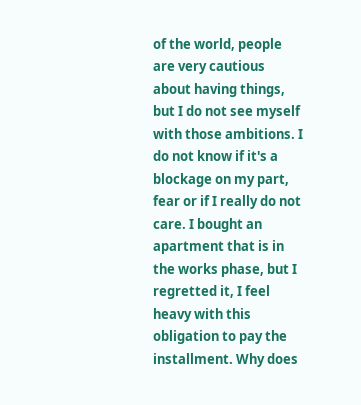of the world, people are very cautious about having things, but I do not see myself with those ambitions. I do not know if it's a blockage on my part, fear or if I really do not care. I bought an apartment that is in the works phase, but I regretted it, I feel heavy with this obligation to pay the installment. Why does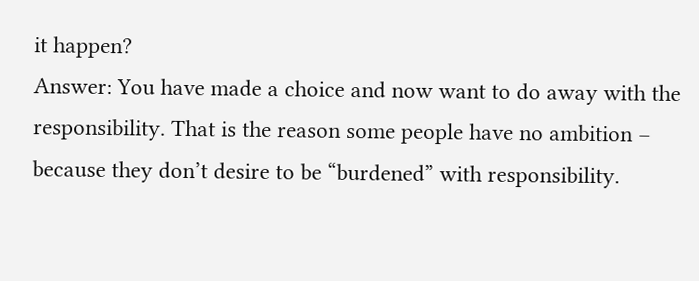it happen?
Answer: You have made a choice and now want to do away with the responsibility. That is the reason some people have no ambition – because they don’t desire to be “burdened” with responsibility.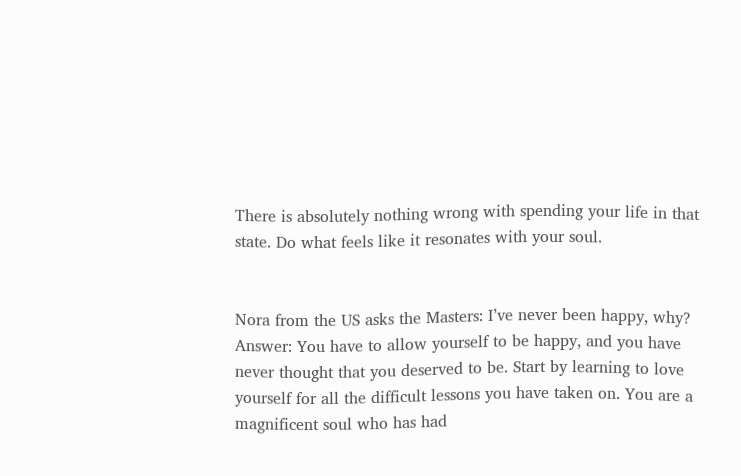There is absolutely nothing wrong with spending your life in that state. Do what feels like it resonates with your soul.


Nora from the US asks the Masters: I’ve never been happy, why?
Answer: You have to allow yourself to be happy, and you have never thought that you deserved to be. Start by learning to love yourself for all the difficult lessons you have taken on. You are a magnificent soul who has had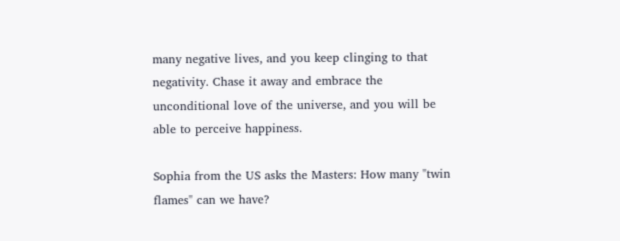many negative lives, and you keep clinging to that negativity. Chase it away and embrace the unconditional love of the universe, and you will be able to perceive happiness.

Sophia from the US asks the Masters: How many "twin flames" can we have?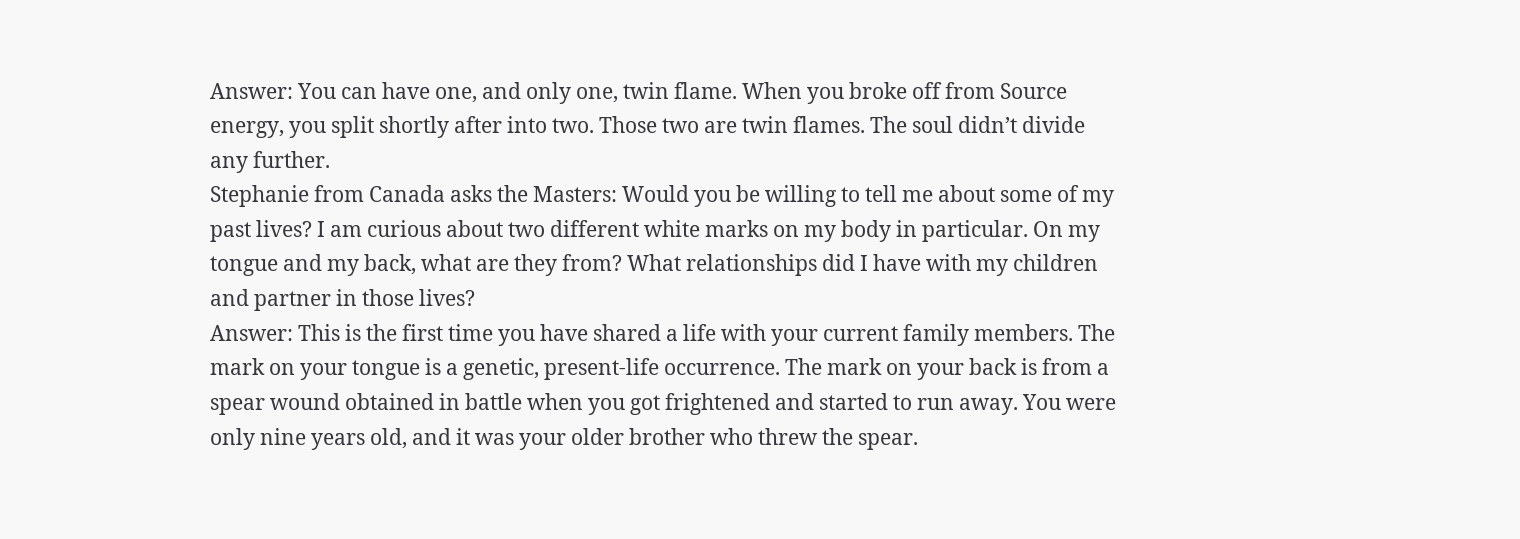Answer: You can have one, and only one, twin flame. When you broke off from Source energy, you split shortly after into two. Those two are twin flames. The soul didn’t divide any further.
Stephanie from Canada asks the Masters: Would you be willing to tell me about some of my past lives? I am curious about two different white marks on my body in particular. On my tongue and my back, what are they from? What relationships did I have with my children and partner in those lives?
Answer: This is the first time you have shared a life with your current family members. The mark on your tongue is a genetic, present-life occurrence. The mark on your back is from a spear wound obtained in battle when you got frightened and started to run away. You were only nine years old, and it was your older brother who threw the spear.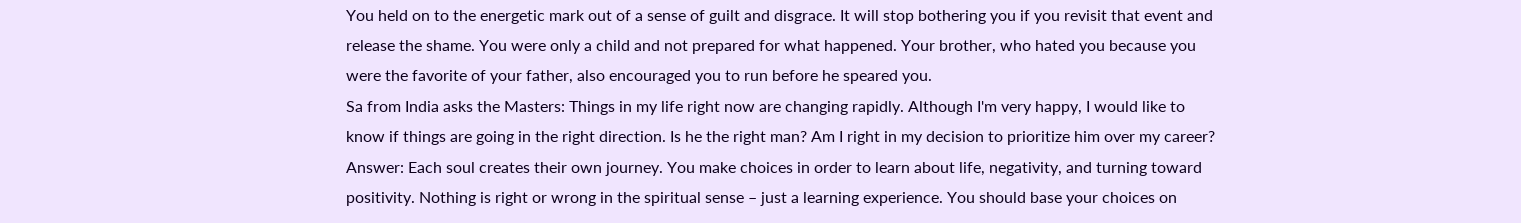You held on to the energetic mark out of a sense of guilt and disgrace. It will stop bothering you if you revisit that event and release the shame. You were only a child and not prepared for what happened. Your brother, who hated you because you were the favorite of your father, also encouraged you to run before he speared you.
Sa from India asks the Masters: Things in my life right now are changing rapidly. Although I'm very happy, I would like to know if things are going in the right direction. Is he the right man? Am I right in my decision to prioritize him over my career?
Answer: Each soul creates their own journey. You make choices in order to learn about life, negativity, and turning toward positivity. Nothing is right or wrong in the spiritual sense – just a learning experience. You should base your choices on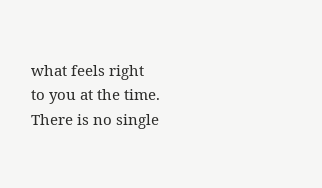what feels right to you at the time. There is no single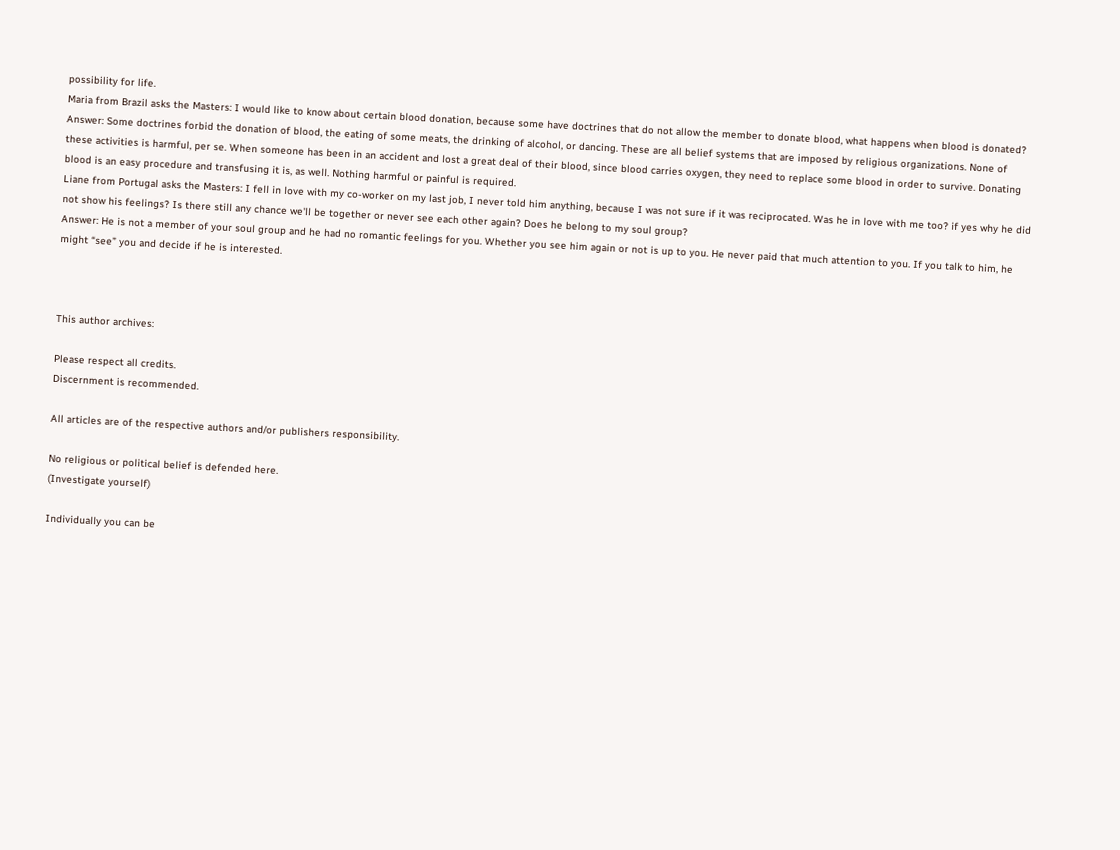possibility for life.
Maria from Brazil asks the Masters: I would like to know about certain blood donation, because some have doctrines that do not allow the member to donate blood, what happens when blood is donated?
Answer: Some doctrines forbid the donation of blood, the eating of some meats, the drinking of alcohol, or dancing. These are all belief systems that are imposed by religious organizations. None of these activities is harmful, per se. When someone has been in an accident and lost a great deal of their blood, since blood carries oxygen, they need to replace some blood in order to survive. Donating blood is an easy procedure and transfusing it is, as well. Nothing harmful or painful is required.
Liane from Portugal asks the Masters: I fell in love with my co-worker on my last job, I never told him anything, because I was not sure if it was reciprocated. Was he in love with me too? if yes why he did not show his feelings? Is there still any chance we'll be together or never see each other again? Does he belong to my soul group?
Answer: He is not a member of your soul group and he had no romantic feelings for you. Whether you see him again or not is up to you. He never paid that much attention to you. If you talk to him, he might “see” you and decide if he is interested.



This author archives:

Please respect all credits.
Discernment is recommended.

All articles are of the respective authors and/or publishers responsibility.

No religious or political belief is defended here.
(Investigate yourself)

Individually you can be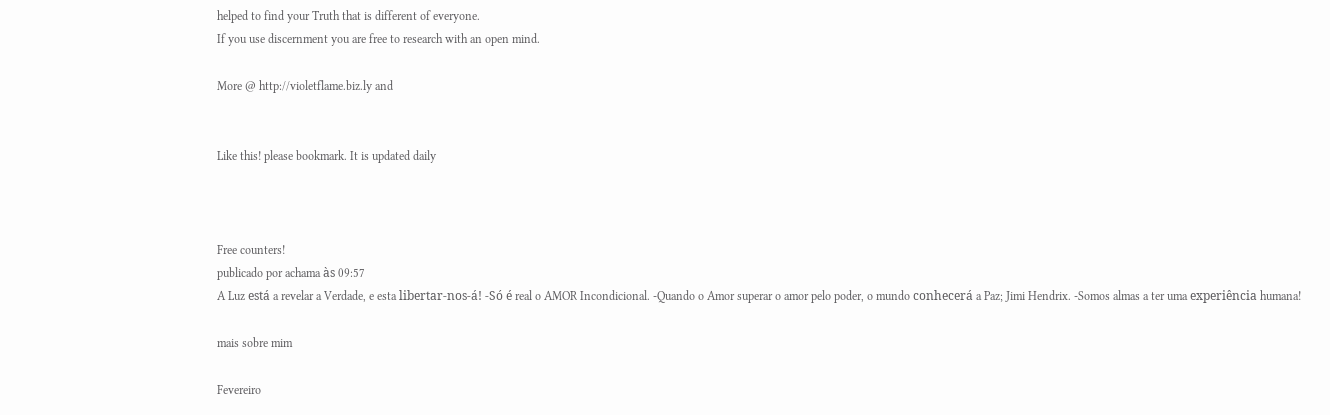helped to find your Truth that is different of everyone.
If you use discernment you are free to research with an open mind.

More @ http://violetflame.biz.ly and


Like this! please bookmark. It is updated daily



Free counters!
publicado por achama às 09:57
A Luz está a revelar a Verdade, e esta libertar-nos-á! -Só é real o AMOR Incondicional. -Quando o Amor superar o amor pelo poder, o mundo conhecerá a Paz; Jimi Hendrix. -Somos almas a ter uma experiência humana!

mais sobre mim

Fevereiro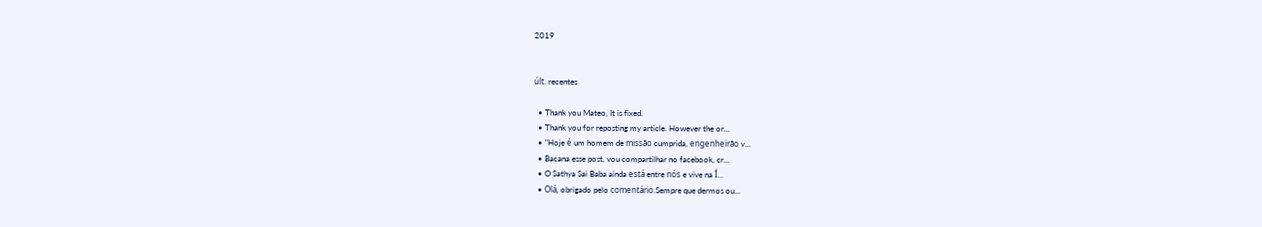2019


últ. recentes

  • Thank you Mateo, It is fixed.
  • Thank you for reposting my article. However the or...
  • "Hoje é um homem de missão cumprida, engenheirão v...
  • Bacana esse post, vou compartilhar no facebook, cr...
  • O Sathya Sai Baba ainda está entre nós e vive na Í...
  • Olá, obrigado pelo comentário.Sempre que dermos ou...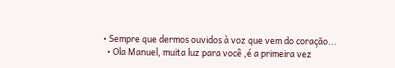• Sempre que dermos ouvidos à voz que vem do coração...
  • Ola Manuel, muita luz para você ,é a primeira vez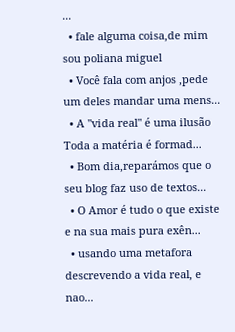...
  • fale alguma coisa,de mim sou poliana miguel
  • Você fala com anjos ,pede um deles mandar uma mens...
  • A "vida real" é uma ilusão Toda a matéria é formad...
  • Bom dia,reparámos que o seu blog faz uso de textos...
  • O Amor é tudo o que existe e na sua mais pura exên...
  • usando uma metafora descrevendo a vida real, e nao...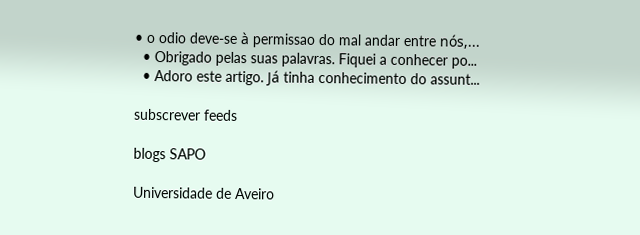• o odio deve-se à permissao do mal andar entre nós,...
  • Obrigado pelas suas palavras. Fiquei a conhecer po...
  • Adoro este artigo. Já tinha conhecimento do assunt...

subscrever feeds

blogs SAPO

Universidade de Aveiro